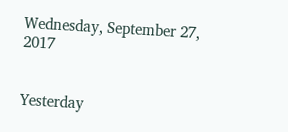Wednesday, September 27, 2017


Yesterday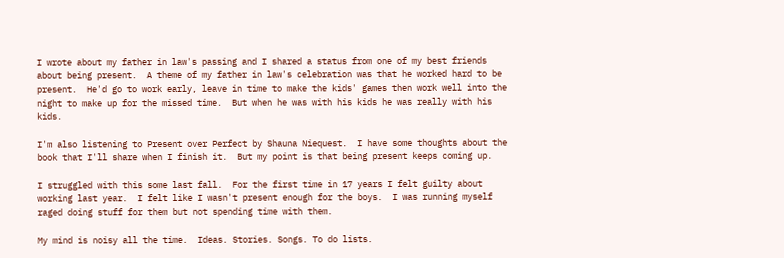I wrote about my father in law's passing and I shared a status from one of my best friends about being present.  A theme of my father in law's celebration was that he worked hard to be present.  He'd go to work early, leave in time to make the kids' games then work well into the night to make up for the missed time.  But when he was with his kids he was really with his kids.

I'm also listening to Present over Perfect by Shauna Niequest.  I have some thoughts about the book that I'll share when I finish it.  But my point is that being present keeps coming up.

I struggled with this some last fall.  For the first time in 17 years I felt guilty about working last year.  I felt like I wasn't present enough for the boys.  I was running myself raged doing stuff for them but not spending time with them.

My mind is noisy all the time.  Ideas. Stories. Songs. To do lists.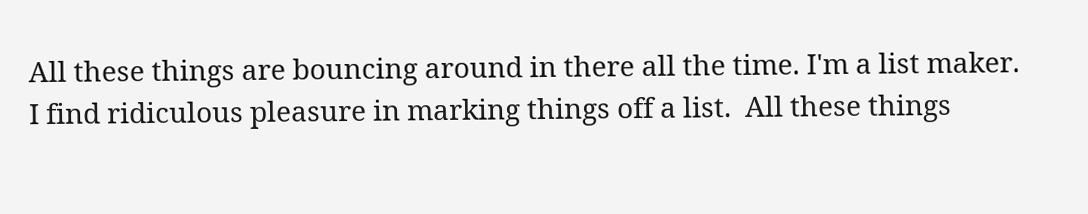All these things are bouncing around in there all the time. I'm a list maker.  I find ridiculous pleasure in marking things off a list.  All these things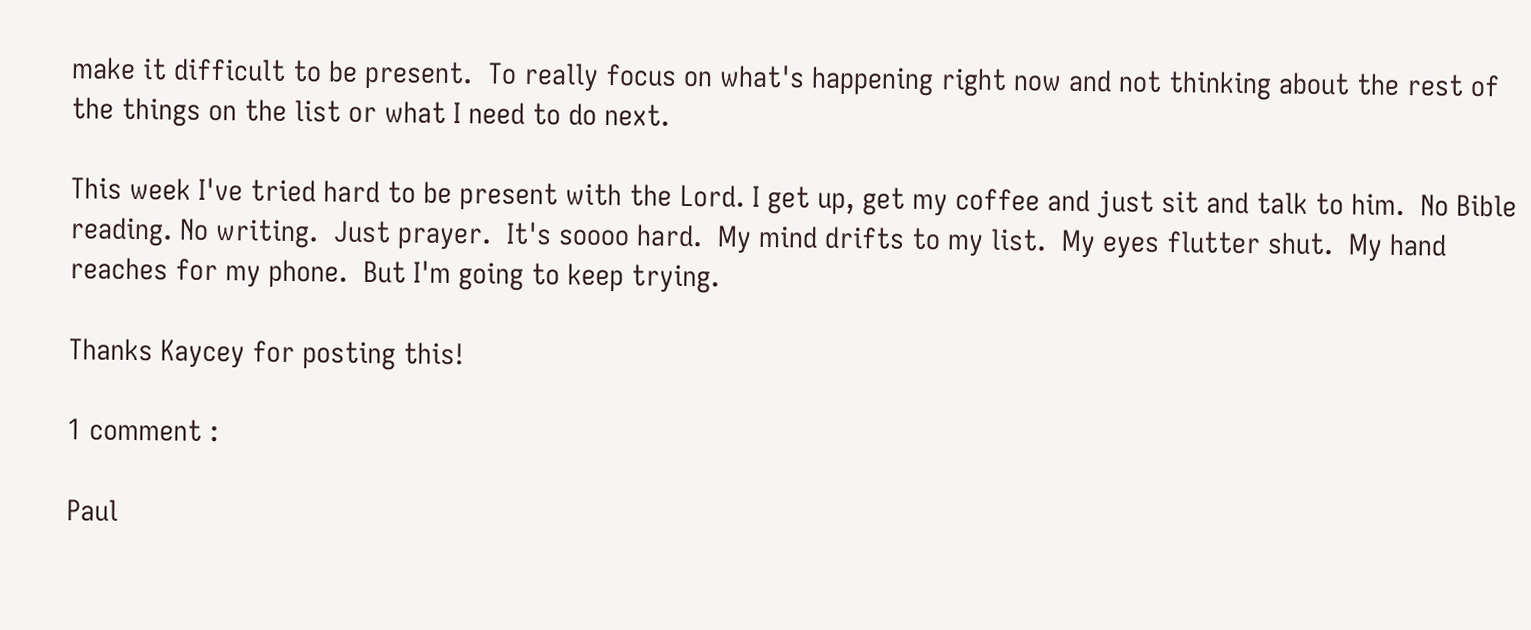make it difficult to be present.  To really focus on what's happening right now and not thinking about the rest of the things on the list or what I need to do next.

This week I've tried hard to be present with the Lord. I get up, get my coffee and just sit and talk to him.  No Bible reading. No writing.  Just prayer.  It's soooo hard.  My mind drifts to my list.  My eyes flutter shut.  My hand reaches for my phone.  But I'm going to keep trying.

Thanks Kaycey for posting this!

1 comment :

Paul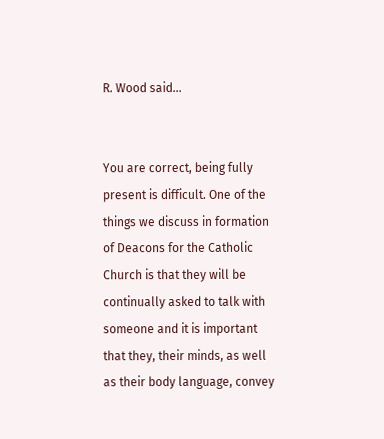R. Wood said...


You are correct, being fully present is difficult. One of the things we discuss in formation of Deacons for the Catholic Church is that they will be continually asked to talk with someone and it is important that they, their minds, as well as their body language, convey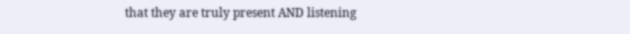that they are truly present AND listening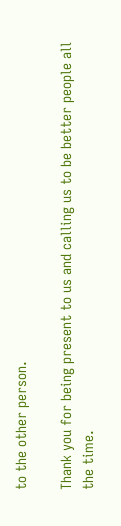to the other person.

Thank you for being present to us and calling us to be better people all the time.